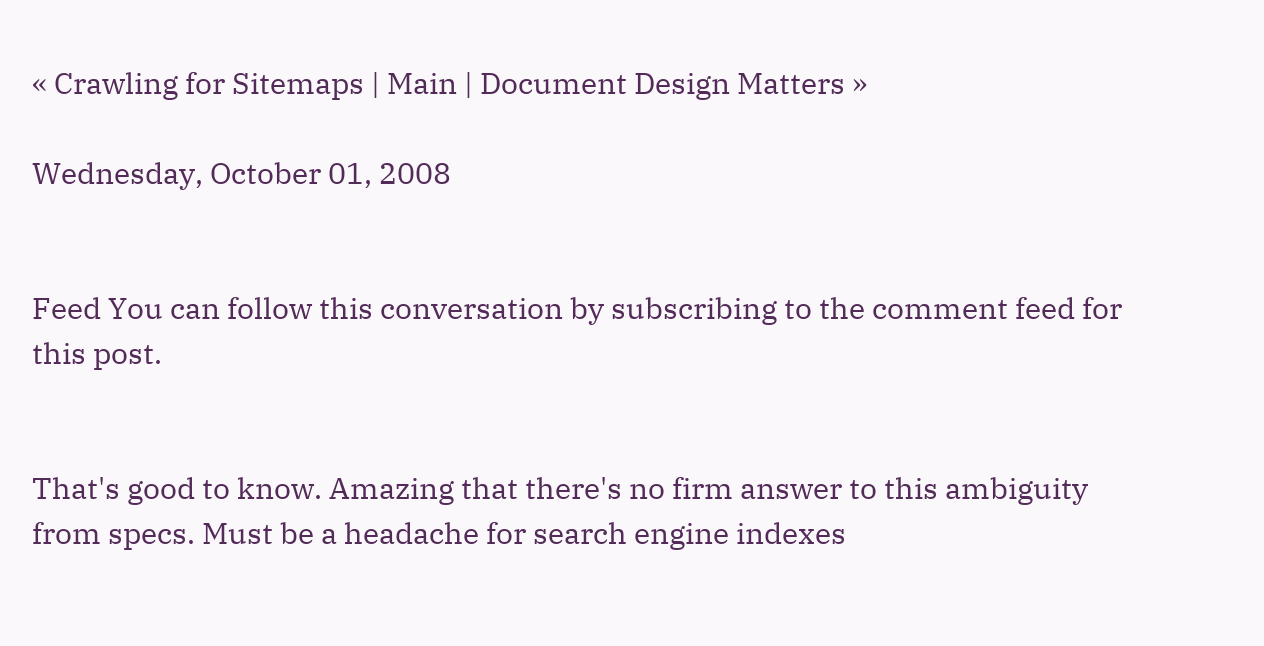« Crawling for Sitemaps | Main | Document Design Matters »

Wednesday, October 01, 2008


Feed You can follow this conversation by subscribing to the comment feed for this post.


That's good to know. Amazing that there's no firm answer to this ambiguity from specs. Must be a headache for search engine indexes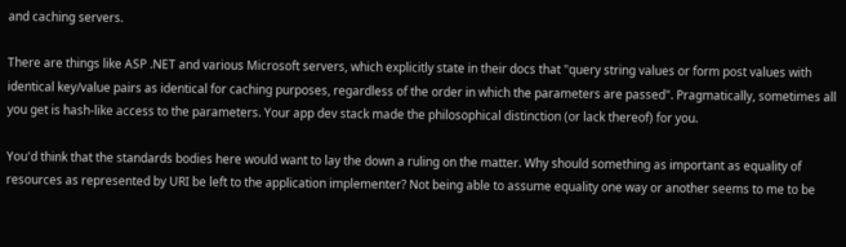and caching servers.

There are things like ASP .NET and various Microsoft servers, which explicitly state in their docs that "query string values or form post values with identical key/value pairs as identical for caching purposes, regardless of the order in which the parameters are passed". Pragmatically, sometimes all you get is hash-like access to the parameters. Your app dev stack made the philosophical distinction (or lack thereof) for you.

You'd think that the standards bodies here would want to lay the down a ruling on the matter. Why should something as important as equality of resources as represented by URI be left to the application implementer? Not being able to assume equality one way or another seems to me to be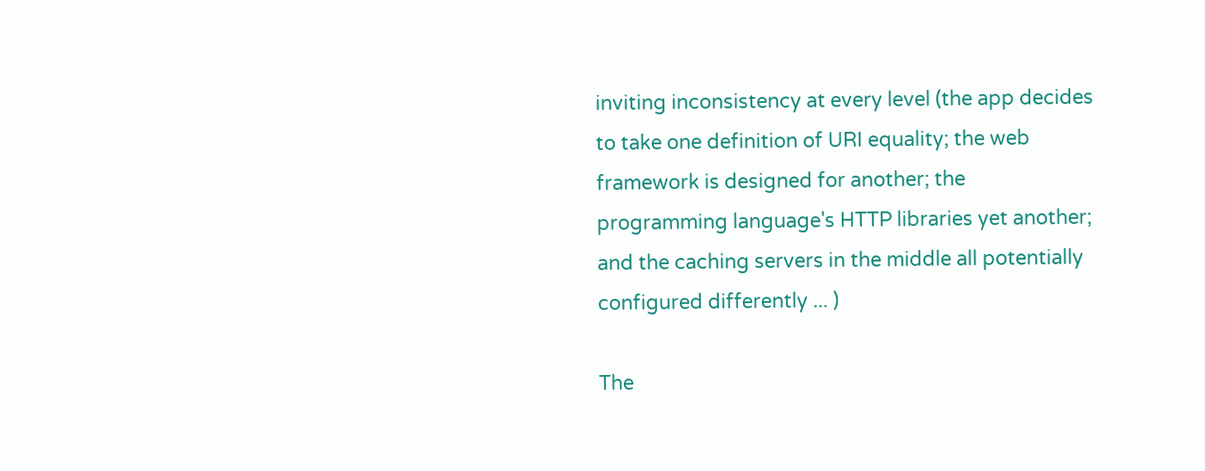inviting inconsistency at every level (the app decides to take one definition of URI equality; the web framework is designed for another; the programming language's HTTP libraries yet another; and the caching servers in the middle all potentially configured differently ... )

The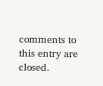comments to this entry are closed.